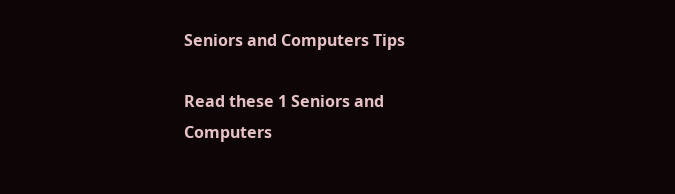Seniors and Computers Tips

Read these 1 Seniors and Computers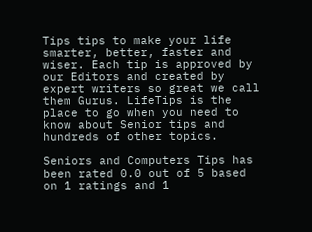Tips tips to make your life smarter, better, faster and wiser. Each tip is approved by our Editors and created by expert writers so great we call them Gurus. LifeTips is the place to go when you need to know about Senior tips and hundreds of other topics.

Seniors and Computers Tips has been rated 0.0 out of 5 based on 1 ratings and 1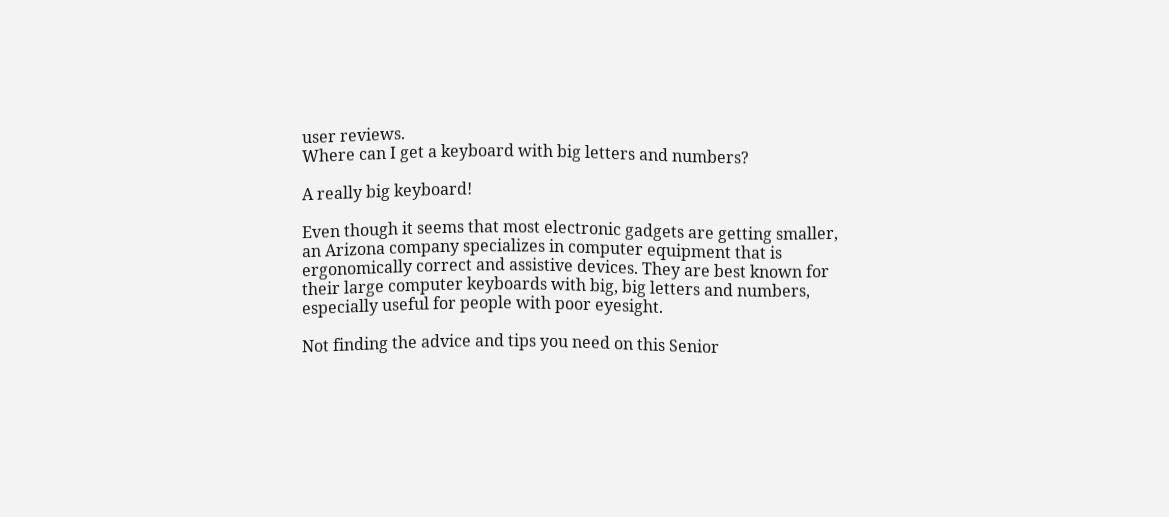user reviews.
Where can I get a keyboard with big letters and numbers?

A really big keyboard!

Even though it seems that most electronic gadgets are getting smaller, an Arizona company specializes in computer equipment that is ergonomically correct and assistive devices. They are best known for their large computer keyboards with big, big letters and numbers, especially useful for people with poor eyesight.

Not finding the advice and tips you need on this Senior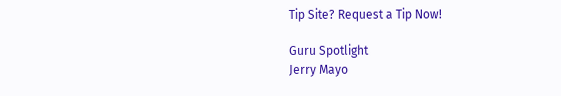Tip Site? Request a Tip Now!

Guru Spotlight
Jerry Mayo